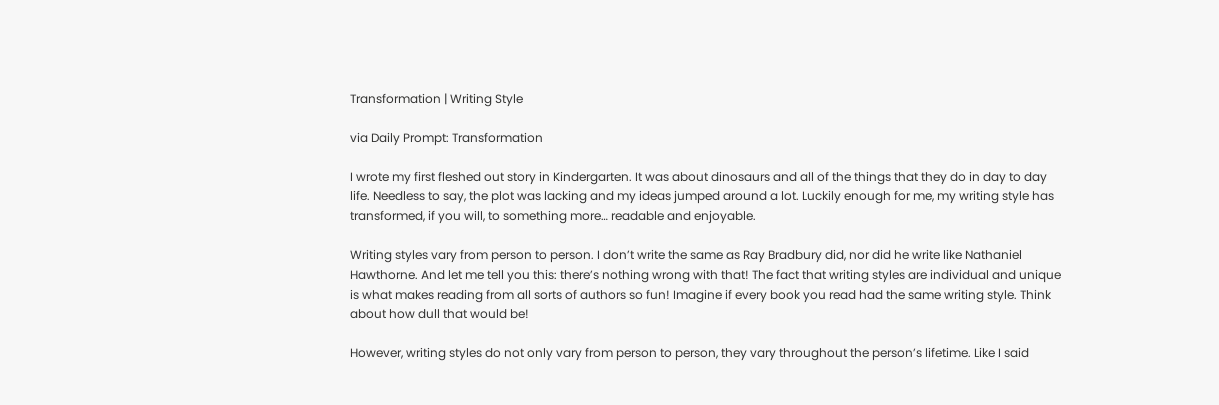Transformation | Writing Style

via Daily Prompt: Transformation

I wrote my first fleshed out story in Kindergarten. It was about dinosaurs and all of the things that they do in day to day life. Needless to say, the plot was lacking and my ideas jumped around a lot. Luckily enough for me, my writing style has transformed, if you will, to something more… readable and enjoyable.

Writing styles vary from person to person. I don’t write the same as Ray Bradbury did, nor did he write like Nathaniel Hawthorne. And let me tell you this: there’s nothing wrong with that! The fact that writing styles are individual and unique is what makes reading from all sorts of authors so fun! Imagine if every book you read had the same writing style. Think about how dull that would be!

However, writing styles do not only vary from person to person, they vary throughout the person’s lifetime. Like I said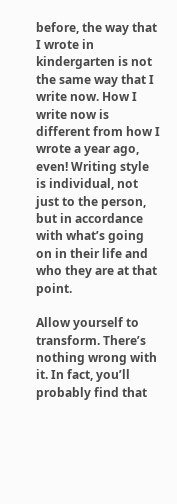before, the way that I wrote in kindergarten is not the same way that I write now. How I write now is different from how I wrote a year ago, even! Writing style is individual, not just to the person, but in accordance with what’s going on in their life and who they are at that point.

Allow yourself to transform. There’s nothing wrong with it. In fact, you’ll probably find that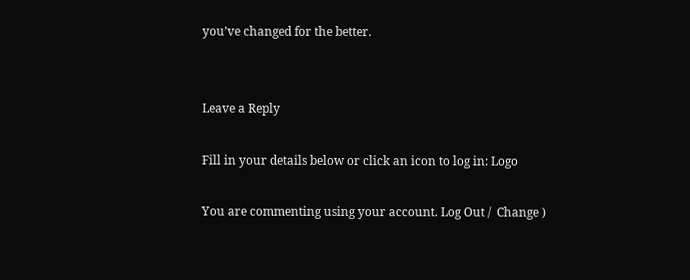you’ve changed for the better.


Leave a Reply

Fill in your details below or click an icon to log in: Logo

You are commenting using your account. Log Out /  Change )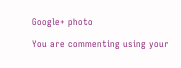Google+ photo

You are commenting using your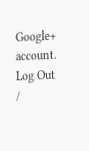Google+ account. Log Out /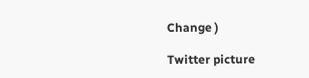Change )

Twitter picture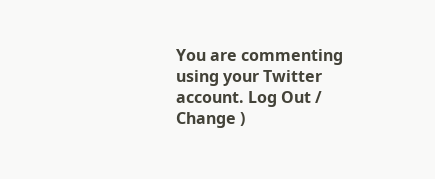You are commenting using your Twitter account. Log Out /  Change )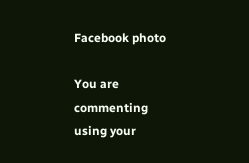Facebook photo

You are commenting using your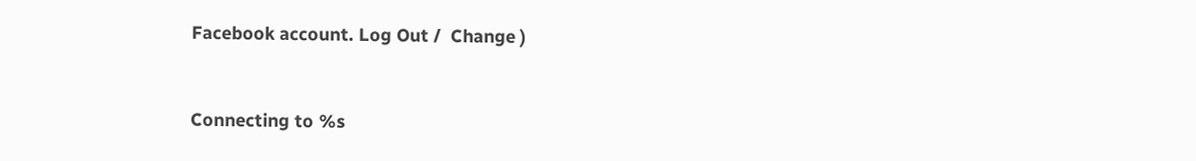Facebook account. Log Out /  Change )


Connecting to %s